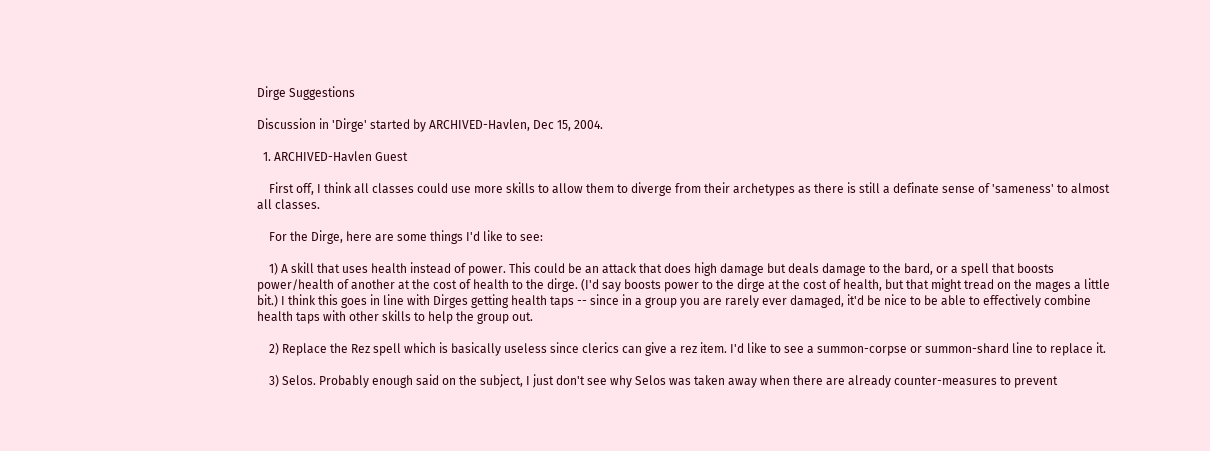Dirge Suggestions

Discussion in 'Dirge' started by ARCHIVED-Havlen, Dec 15, 2004.

  1. ARCHIVED-Havlen Guest

    First off, I think all classes could use more skills to allow them to diverge from their archetypes as there is still a definate sense of 'sameness' to almost all classes.

    For the Dirge, here are some things I'd like to see:

    1) A skill that uses health instead of power. This could be an attack that does high damage but deals damage to the bard, or a spell that boosts power/health of another at the cost of health to the dirge. (I'd say boosts power to the dirge at the cost of health, but that might tread on the mages a little bit.) I think this goes in line with Dirges getting health taps -- since in a group you are rarely ever damaged, it'd be nice to be able to effectively combine health taps with other skills to help the group out.

    2) Replace the Rez spell which is basically useless since clerics can give a rez item. I'd like to see a summon-corpse or summon-shard line to replace it.

    3) Selos. Probably enough said on the subject, I just don't see why Selos was taken away when there are already counter-measures to prevent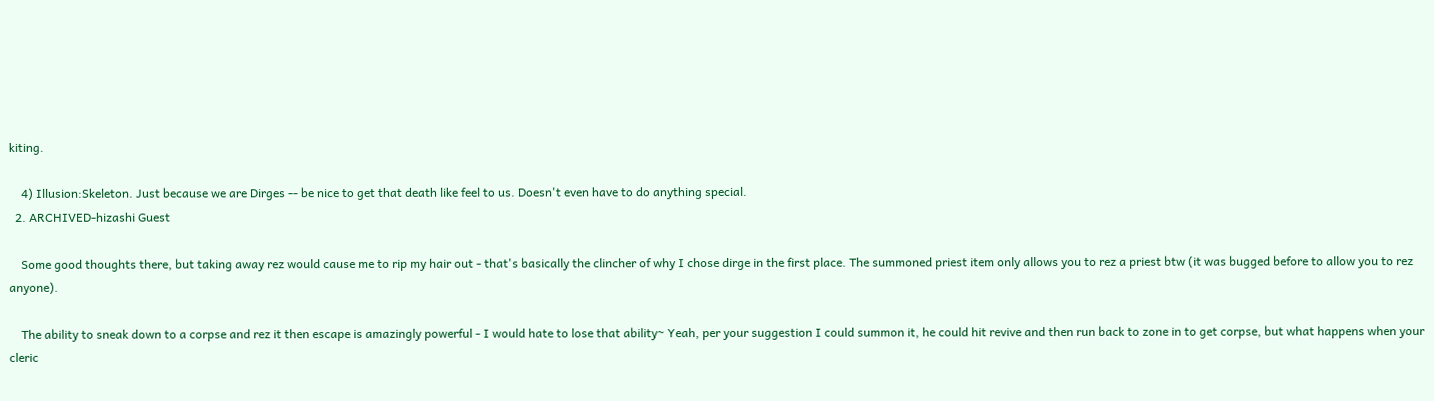kiting.

    4) Illusion:Skeleton. Just because we are Dirges -- be nice to get that death like feel to us. Doesn't even have to do anything special.
  2. ARCHIVED-hizashi Guest

    Some good thoughts there, but taking away rez would cause me to rip my hair out - that's basically the clincher of why I chose dirge in the first place. The summoned priest item only allows you to rez a priest btw (it was bugged before to allow you to rez anyone).

    The ability to sneak down to a corpse and rez it then escape is amazingly powerful - I would hate to lose that ability~ Yeah, per your suggestion I could summon it, he could hit revive and then run back to zone in to get corpse, but what happens when your cleric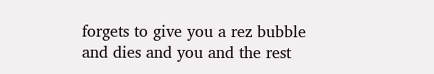forgets to give you a rez bubble and dies and you and the rest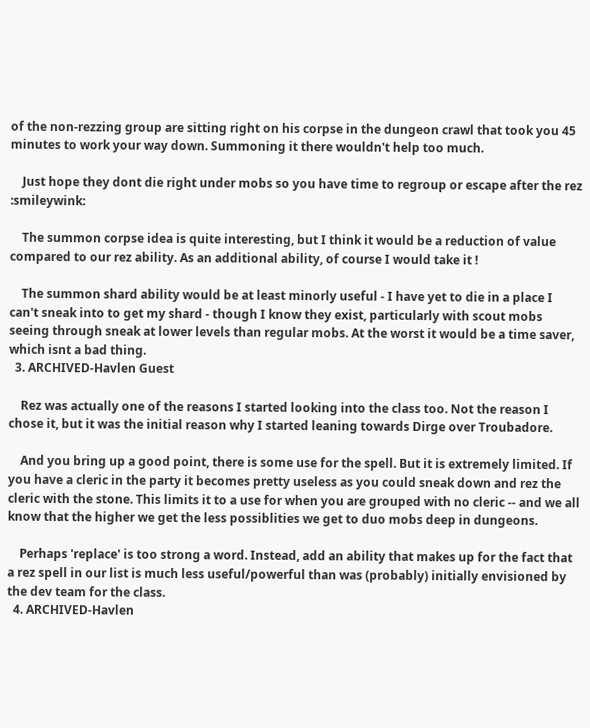of the non-rezzing group are sitting right on his corpse in the dungeon crawl that took you 45 minutes to work your way down. Summoning it there wouldn't help too much.

    Just hope they dont die right under mobs so you have time to regroup or escape after the rez :smileywink:

    The summon corpse idea is quite interesting, but I think it would be a reduction of value compared to our rez ability. As an additional ability, of course I would take it !

    The summon shard ability would be at least minorly useful - I have yet to die in a place I can't sneak into to get my shard - though I know they exist, particularly with scout mobs seeing through sneak at lower levels than regular mobs. At the worst it would be a time saver, which isnt a bad thing.
  3. ARCHIVED-Havlen Guest

    Rez was actually one of the reasons I started looking into the class too. Not the reason I chose it, but it was the initial reason why I started leaning towards Dirge over Troubadore.

    And you bring up a good point, there is some use for the spell. But it is extremely limited. If you have a cleric in the party it becomes pretty useless as you could sneak down and rez the cleric with the stone. This limits it to a use for when you are grouped with no cleric -- and we all know that the higher we get the less possiblities we get to duo mobs deep in dungeons.

    Perhaps 'replace' is too strong a word. Instead, add an ability that makes up for the fact that a rez spell in our list is much less useful/powerful than was (probably) initially envisioned by the dev team for the class.
  4. ARCHIVED-Havlen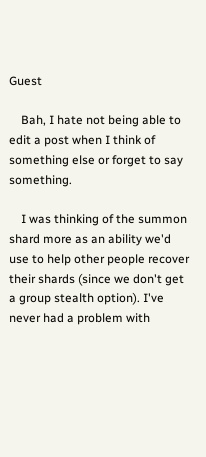Guest

    Bah, I hate not being able to edit a post when I think of something else or forget to say something.

    I was thinking of the summon shard more as an ability we'd use to help other people recover their shards (since we don't get a group stealth option). I've never had a problem with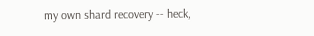my own shard recovery -- heck,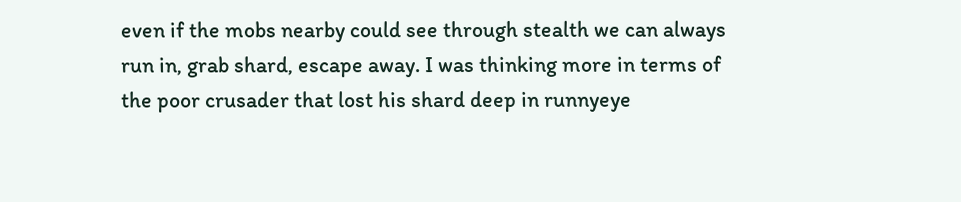even if the mobs nearby could see through stealth we can always run in, grab shard, escape away. I was thinking more in terms of the poor crusader that lost his shard deep in runnyeye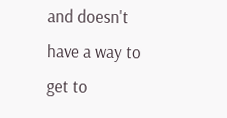and doesn't have a way to get to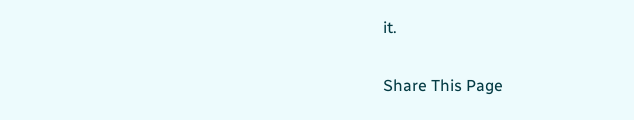it.

Share This Page